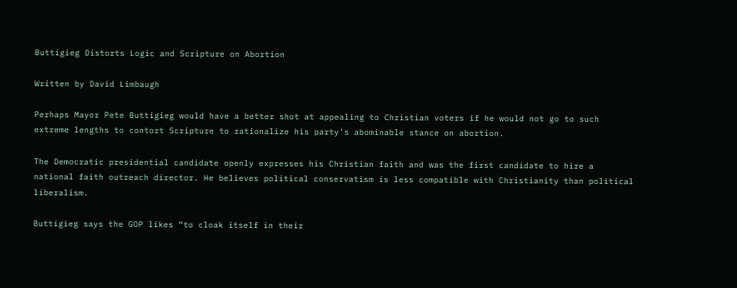Buttigieg Distorts Logic and Scripture on Abortion

Written by David Limbaugh

Perhaps Mayor Pete Buttigieg would have a better shot at appealing to Christian voters if he would not go to such extreme lengths to contort Scripture to rationalize his party’s abominable stance on abortion.

The Democratic presidential candidate openly expresses his Christian faith and was the first candidate to hire a national faith outreach director. He believes political conservatism is less compatible with Christianity than political liberalism.

Buttigieg says the GOP likes “to cloak itself in their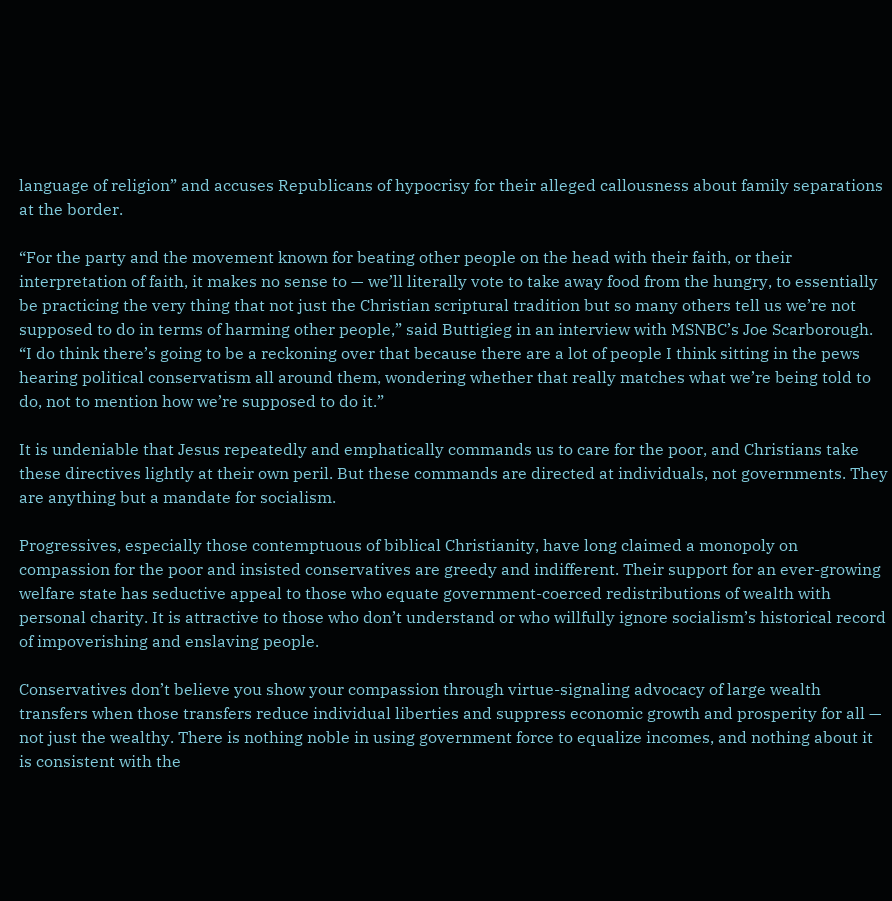language of religion” and accuses Republicans of hypocrisy for their alleged callousness about family separations at the border.

“For the party and the movement known for beating other people on the head with their faith, or their interpretation of faith, it makes no sense to — we’ll literally vote to take away food from the hungry, to essentially be practicing the very thing that not just the Christian scriptural tradition but so many others tell us we’re not supposed to do in terms of harming other people,” said Buttigieg in an interview with MSNBC’s Joe Scarborough. “I do think there’s going to be a reckoning over that because there are a lot of people I think sitting in the pews hearing political conservatism all around them, wondering whether that really matches what we’re being told to do, not to mention how we’re supposed to do it.”

It is undeniable that Jesus repeatedly and emphatically commands us to care for the poor, and Christians take these directives lightly at their own peril. But these commands are directed at individuals, not governments. They are anything but a mandate for socialism.

Progressives, especially those contemptuous of biblical Christianity, have long claimed a monopoly on compassion for the poor and insisted conservatives are greedy and indifferent. Their support for an ever-growing welfare state has seductive appeal to those who equate government-coerced redistributions of wealth with personal charity. It is attractive to those who don’t understand or who willfully ignore socialism’s historical record of impoverishing and enslaving people.

Conservatives don’t believe you show your compassion through virtue-signaling advocacy of large wealth transfers when those transfers reduce individual liberties and suppress economic growth and prosperity for all — not just the wealthy. There is nothing noble in using government force to equalize incomes, and nothing about it is consistent with the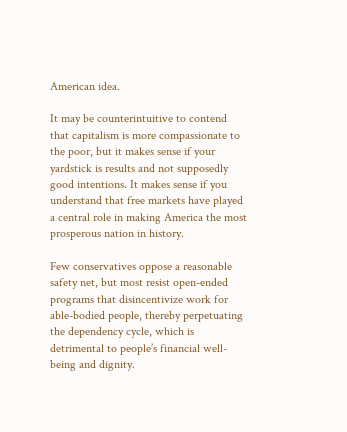American idea.

It may be counterintuitive to contend that capitalism is more compassionate to the poor, but it makes sense if your yardstick is results and not supposedly good intentions. It makes sense if you understand that free markets have played a central role in making America the most prosperous nation in history.

Few conservatives oppose a reasonable safety net, but most resist open-ended programs that disincentivize work for able-bodied people, thereby perpetuating the dependency cycle, which is detrimental to people’s financial well-being and dignity.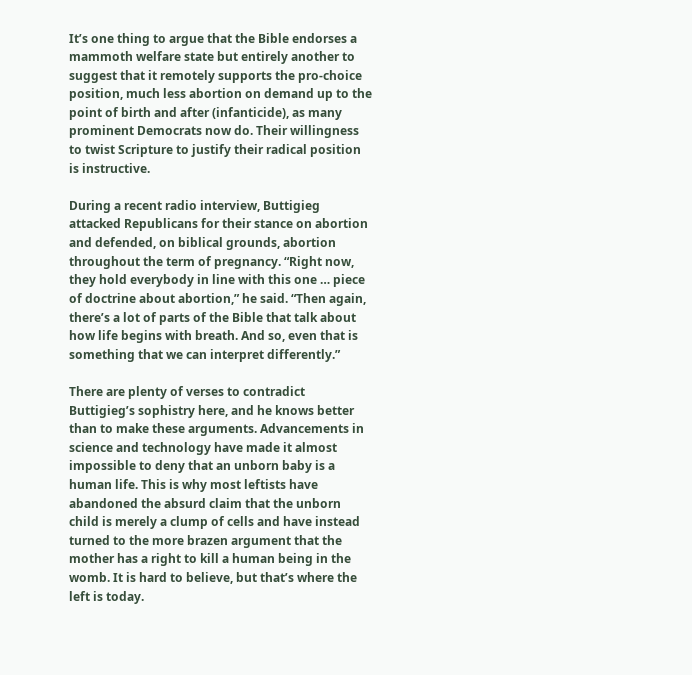It’s one thing to argue that the Bible endorses a mammoth welfare state but entirely another to suggest that it remotely supports the pro-choice position, much less abortion on demand up to the point of birth and after (infanticide), as many prominent Democrats now do. Their willingness to twist Scripture to justify their radical position is instructive.

During a recent radio interview, Buttigieg attacked Republicans for their stance on abortion and defended, on biblical grounds, abortion throughout the term of pregnancy. “Right now, they hold everybody in line with this one … piece of doctrine about abortion,” he said. “Then again, there’s a lot of parts of the Bible that talk about how life begins with breath. And so, even that is something that we can interpret differently.”

There are plenty of verses to contradict Buttigieg’s sophistry here, and he knows better than to make these arguments. Advancements in science and technology have made it almost impossible to deny that an unborn baby is a human life. This is why most leftists have abandoned the absurd claim that the unborn child is merely a clump of cells and have instead turned to the more brazen argument that the mother has a right to kill a human being in the womb. It is hard to believe, but that’s where the left is today.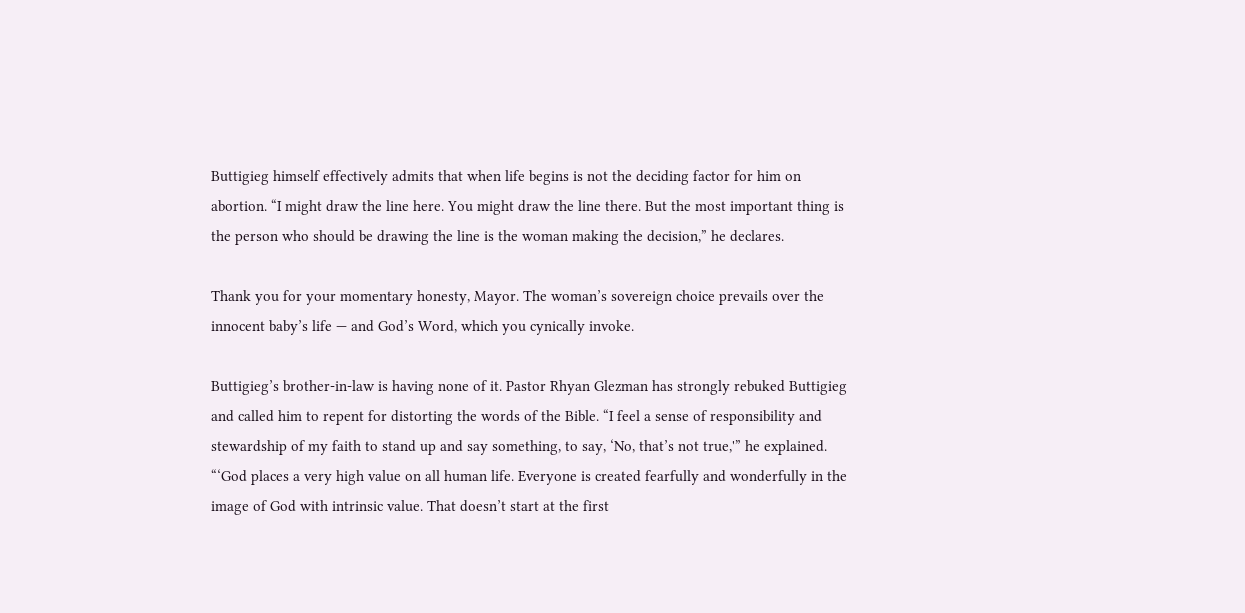Buttigieg himself effectively admits that when life begins is not the deciding factor for him on abortion. “I might draw the line here. You might draw the line there. But the most important thing is the person who should be drawing the line is the woman making the decision,” he declares.

Thank you for your momentary honesty, Mayor. The woman’s sovereign choice prevails over the innocent baby’s life — and God’s Word, which you cynically invoke.

Buttigieg’s brother-in-law is having none of it. Pastor Rhyan Glezman has strongly rebuked Buttigieg and called him to repent for distorting the words of the Bible. “I feel a sense of responsibility and stewardship of my faith to stand up and say something, to say, ‘No, that’s not true,'” he explained. “‘God places a very high value on all human life. Everyone is created fearfully and wonderfully in the image of God with intrinsic value. That doesn’t start at the first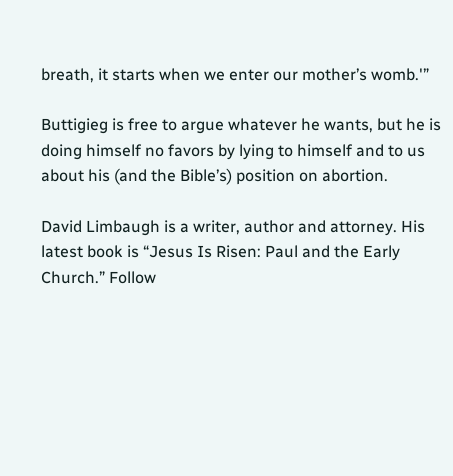breath, it starts when we enter our mother’s womb.'”

Buttigieg is free to argue whatever he wants, but he is doing himself no favors by lying to himself and to us about his (and the Bible’s) position on abortion.

David Limbaugh is a writer, author and attorney. His latest book is “Jesus Is Risen: Paul and the Early Church.” Follow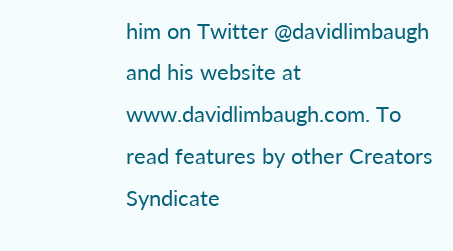him on Twitter @davidlimbaugh and his website at www.davidlimbaugh.com. To read features by other Creators Syndicate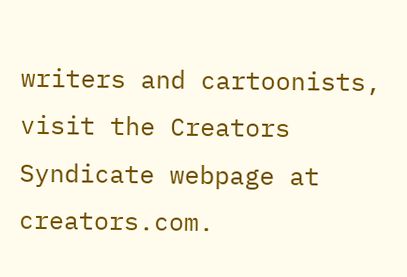writers and cartoonists, visit the Creators Syndicate webpage at creators.com.